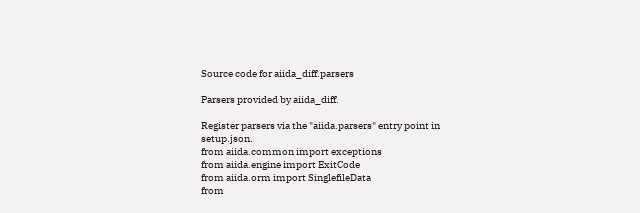Source code for aiida_diff.parsers

Parsers provided by aiida_diff.

Register parsers via the "aiida.parsers" entry point in setup.json.
from aiida.common import exceptions
from aiida.engine import ExitCode
from aiida.orm import SinglefileData
from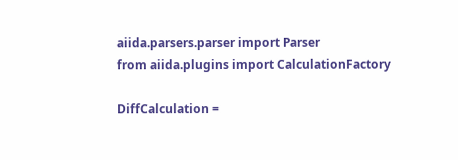aiida.parsers.parser import Parser
from aiida.plugins import CalculationFactory

DiffCalculation =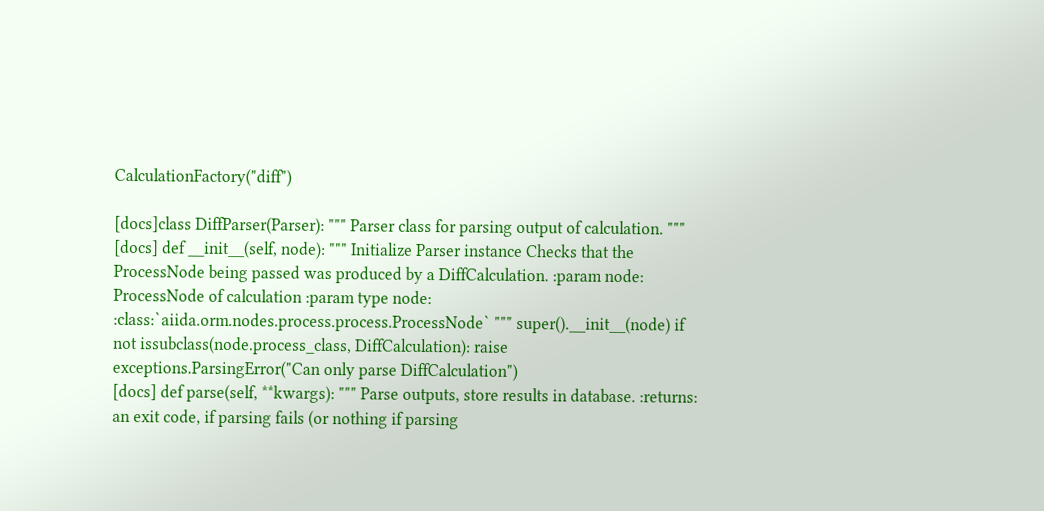CalculationFactory("diff")

[docs]class DiffParser(Parser): """ Parser class for parsing output of calculation. """
[docs] def __init__(self, node): """ Initialize Parser instance Checks that the ProcessNode being passed was produced by a DiffCalculation. :param node: ProcessNode of calculation :param type node: :class:`aiida.orm.nodes.process.process.ProcessNode` """ super().__init__(node) if not issubclass(node.process_class, DiffCalculation): raise exceptions.ParsingError("Can only parse DiffCalculation")
[docs] def parse(self, **kwargs): """ Parse outputs, store results in database. :returns: an exit code, if parsing fails (or nothing if parsing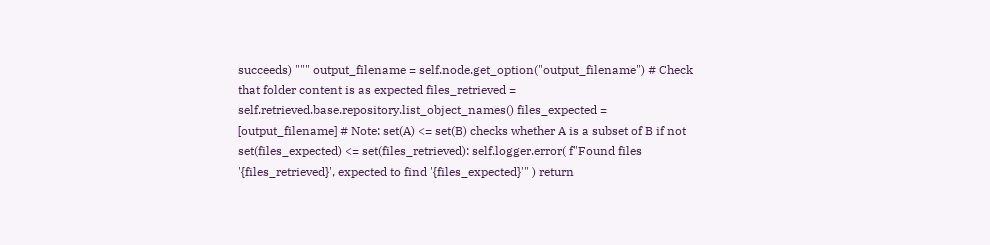succeeds) """ output_filename = self.node.get_option("output_filename") # Check that folder content is as expected files_retrieved = self.retrieved.base.repository.list_object_names() files_expected = [output_filename] # Note: set(A) <= set(B) checks whether A is a subset of B if not set(files_expected) <= set(files_retrieved): self.logger.error( f"Found files '{files_retrieved}', expected to find '{files_expected}'" ) return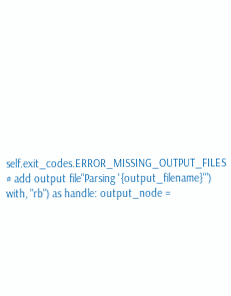self.exit_codes.ERROR_MISSING_OUTPUT_FILES # add output file"Parsing '{output_filename}'") with, "rb") as handle: output_node =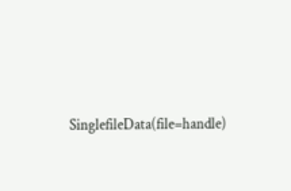SinglefileData(file=handle)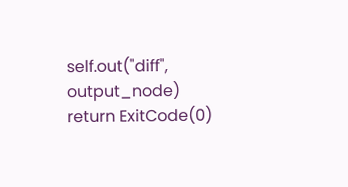self.out("diff", output_node) return ExitCode(0)